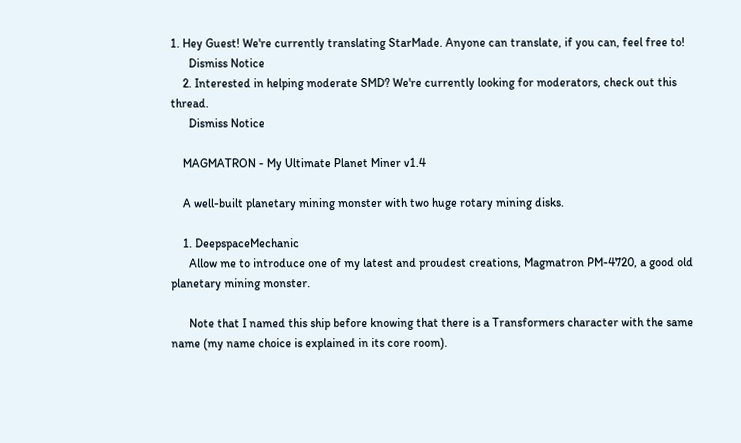1. Hey Guest! We're currently translating StarMade. Anyone can translate, if you can, feel free to!
      Dismiss Notice
    2. Interested in helping moderate SMD? We're currently looking for moderators, check out this thread.
      Dismiss Notice

    MAGMATRON - My Ultimate Planet Miner v1.4

    A well-built planetary mining monster with two huge rotary mining disks.

    1. DeepspaceMechanic
      Allow me to introduce one of my latest and proudest creations, Magmatron PM-4720, a good old planetary mining monster.

      Note that I named this ship before knowing that there is a Transformers character with the same name (my name choice is explained in its core room).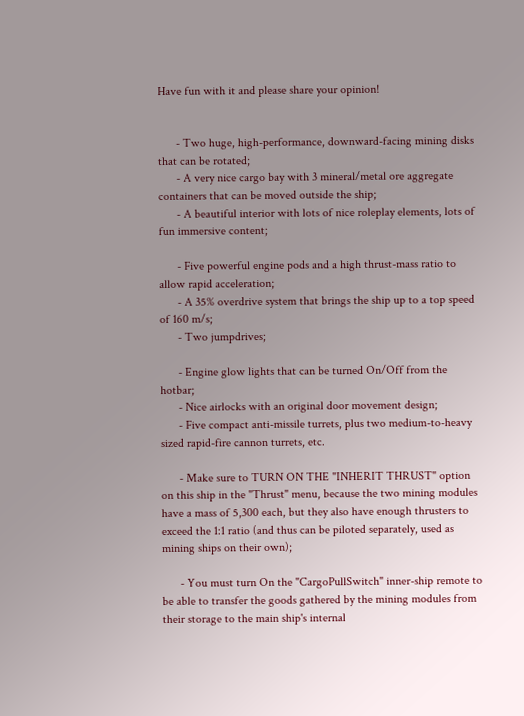Have fun with it and please share your opinion!


      - Two huge, high-performance, downward-facing mining disks that can be rotated;
      - A very nice cargo bay with 3 mineral/metal ore aggregate containers that can be moved outside the ship;
      - A beautiful interior with lots of nice roleplay elements, lots of fun immersive content;

      - Five powerful engine pods and a high thrust-mass ratio to allow rapid acceleration;
      - A 35% overdrive system that brings the ship up to a top speed of 160 m/s;
      - Two jumpdrives;

      - Engine glow lights that can be turned On/Off from the hotbar;
      - Nice airlocks with an original door movement design;
      - Five compact anti-missile turrets, plus two medium-to-heavy sized rapid-fire cannon turrets, etc.

      - Make sure to TURN ON THE "INHERIT THRUST" option on this ship in the "Thrust" menu, because the two mining modules have a mass of 5,300 each, but they also have enough thrusters to exceed the 1:1 ratio (and thus can be piloted separately, used as mining ships on their own);

      - You must turn On the "CargoPullSwitch" inner-ship remote to be able to transfer the goods gathered by the mining modules from their storage to the main ship's internal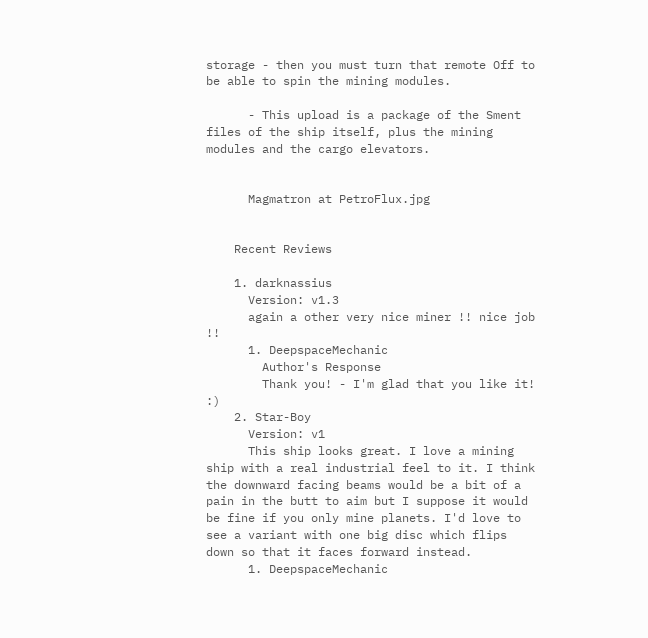storage - then you must turn that remote Off to be able to spin the mining modules.

      - This upload is a package of the Sment files of the ship itself, plus the mining modules and the cargo elevators.


      Magmatron at PetroFlux.jpg


    Recent Reviews

    1. darknassius
      Version: v1.3
      again a other very nice miner !! nice job !!
      1. DeepspaceMechanic
        Author's Response
        Thank you! - I'm glad that you like it! :)
    2. Star-Boy
      Version: v1
      This ship looks great. I love a mining ship with a real industrial feel to it. I think the downward facing beams would be a bit of a pain in the butt to aim but I suppose it would be fine if you only mine planets. I'd love to see a variant with one big disc which flips down so that it faces forward instead.
      1. DeepspaceMechanic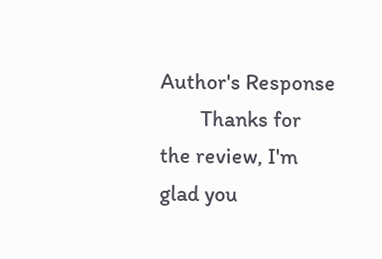Author's Response
        Thanks for the review, I'm glad you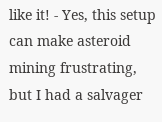like it! - Yes, this setup can make asteroid mining frustrating, but I had a salvager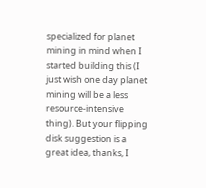specialized for planet mining in mind when I started building this (I just wish one day planet mining will be a less resource-intensive thing). But your flipping disk suggestion is a great idea, thanks, I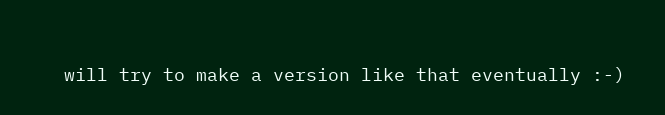will try to make a version like that eventually :-)